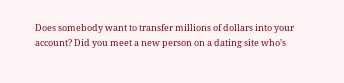Does somebody want to transfer millions of dollars into your account? Did you meet a new person on a dating site who’s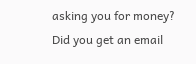asking you for money? Did you get an email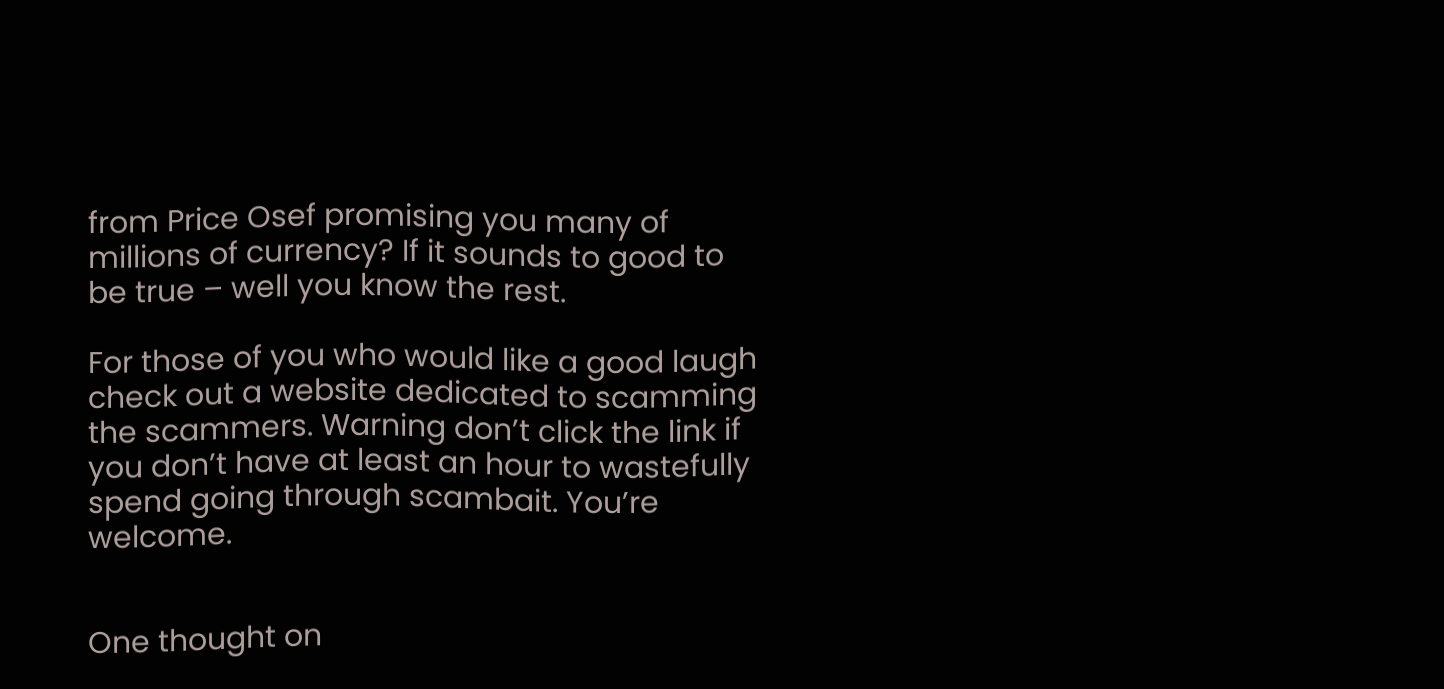from Price Osef promising you many of millions of currency? If it sounds to good to be true – well you know the rest.

For those of you who would like a good laugh check out a website dedicated to scamming the scammers. Warning don’t click the link if you don’t have at least an hour to wastefully spend going through scambait. You’re welcome.


One thought on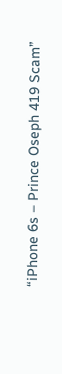“iPhone 6s – Prince Oseph 419 Scam”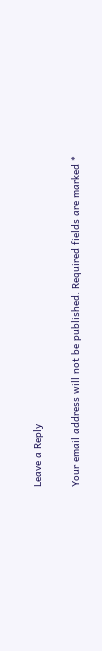Leave a Reply

Your email address will not be published. Required fields are marked *